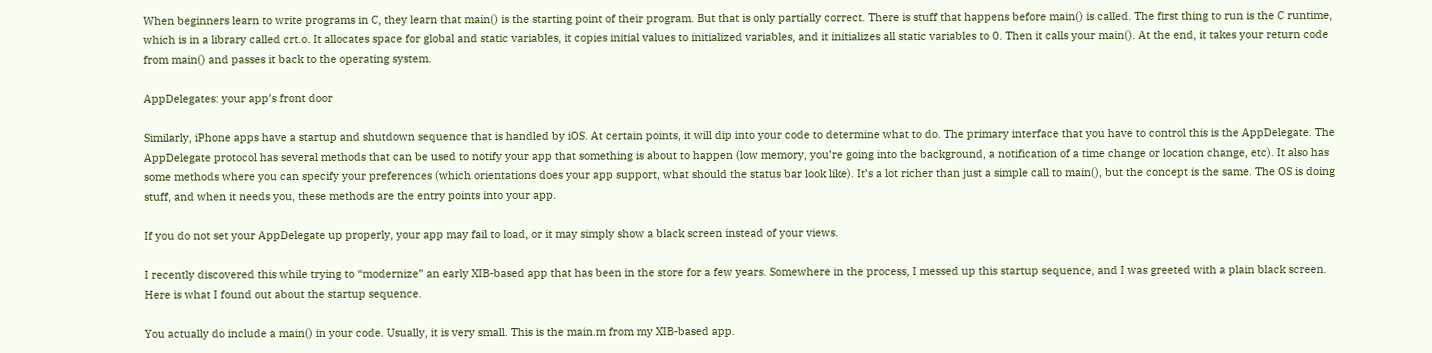When beginners learn to write programs in C, they learn that main() is the starting point of their program. But that is only partially correct. There is stuff that happens before main() is called. The first thing to run is the C runtime, which is in a library called crt.o. It allocates space for global and static variables, it copies initial values to initialized variables, and it initializes all static variables to 0. Then it calls your main(). At the end, it takes your return code from main() and passes it back to the operating system.

AppDelegates: your app’s front door

Similarly, iPhone apps have a startup and shutdown sequence that is handled by iOS. At certain points, it will dip into your code to determine what to do. The primary interface that you have to control this is the AppDelegate. The AppDelegate protocol has several methods that can be used to notify your app that something is about to happen (low memory, you’re going into the background, a notification of a time change or location change, etc). It also has some methods where you can specify your preferences (which orientations does your app support, what should the status bar look like). It’s a lot richer than just a simple call to main(), but the concept is the same. The OS is doing stuff, and when it needs you, these methods are the entry points into your app.

If you do not set your AppDelegate up properly, your app may fail to load, or it may simply show a black screen instead of your views.

I recently discovered this while trying to “modernize” an early XIB-based app that has been in the store for a few years. Somewhere in the process, I messed up this startup sequence, and I was greeted with a plain black screen. Here is what I found out about the startup sequence.

You actually do include a main() in your code. Usually, it is very small. This is the main.m from my XIB-based app.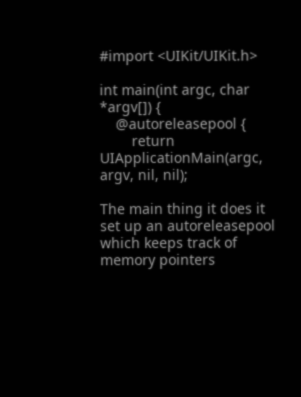#import <UIKit/UIKit.h>

int main(int argc, char *argv[]) {
    @autoreleasepool {
        return UIApplicationMain(argc, argv, nil, nil);

The main thing it does it set up an autoreleasepool which keeps track of memory pointers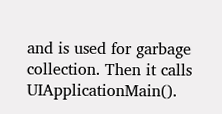and is used for garbage collection. Then it calls UIApplicationMain().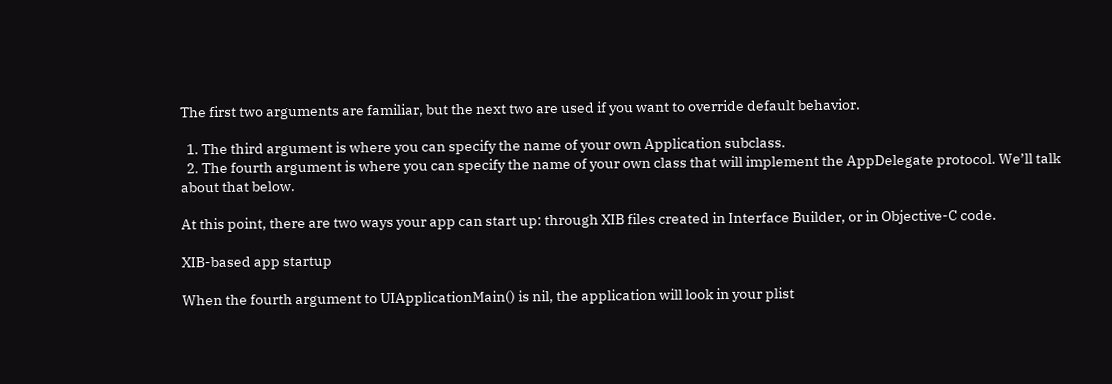The first two arguments are familiar, but the next two are used if you want to override default behavior.

  1. The third argument is where you can specify the name of your own Application subclass.
  2. The fourth argument is where you can specify the name of your own class that will implement the AppDelegate protocol. We’ll talk about that below.

At this point, there are two ways your app can start up: through XIB files created in Interface Builder, or in Objective-C code.

XIB-based app startup

When the fourth argument to UIApplicationMain() is nil, the application will look in your plist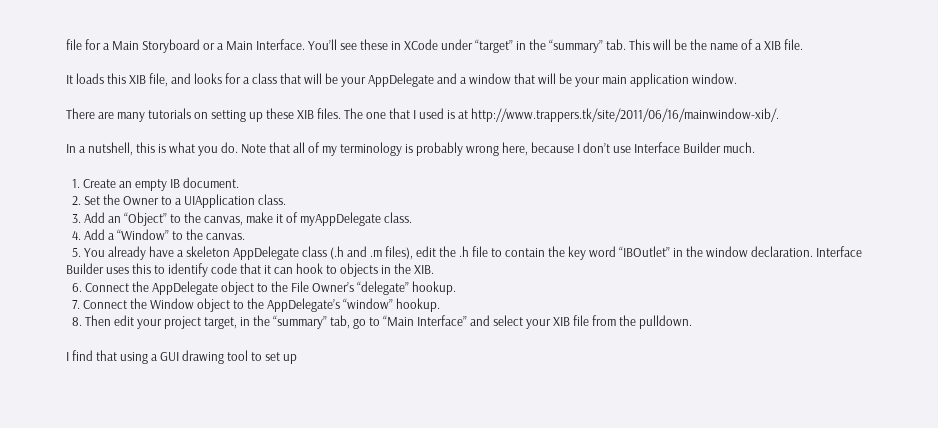file for a Main Storyboard or a Main Interface. You’ll see these in XCode under “target” in the “summary” tab. This will be the name of a XIB file.

It loads this XIB file, and looks for a class that will be your AppDelegate and a window that will be your main application window.

There are many tutorials on setting up these XIB files. The one that I used is at http://www.trappers.tk/site/2011/06/16/mainwindow-xib/.

In a nutshell, this is what you do. Note that all of my terminology is probably wrong here, because I don’t use Interface Builder much.

  1. Create an empty IB document.
  2. Set the Owner to a UIApplication class.
  3. Add an “Object” to the canvas, make it of myAppDelegate class.
  4. Add a “Window” to the canvas.
  5. You already have a skeleton AppDelegate class (.h and .m files), edit the .h file to contain the key word “IBOutlet” in the window declaration. Interface Builder uses this to identify code that it can hook to objects in the XIB.
  6. Connect the AppDelegate object to the File Owner’s “delegate” hookup.
  7. Connect the Window object to the AppDelegate’s “window” hookup.
  8. Then edit your project target, in the “summary” tab, go to “Main Interface” and select your XIB file from the pulldown.

I find that using a GUI drawing tool to set up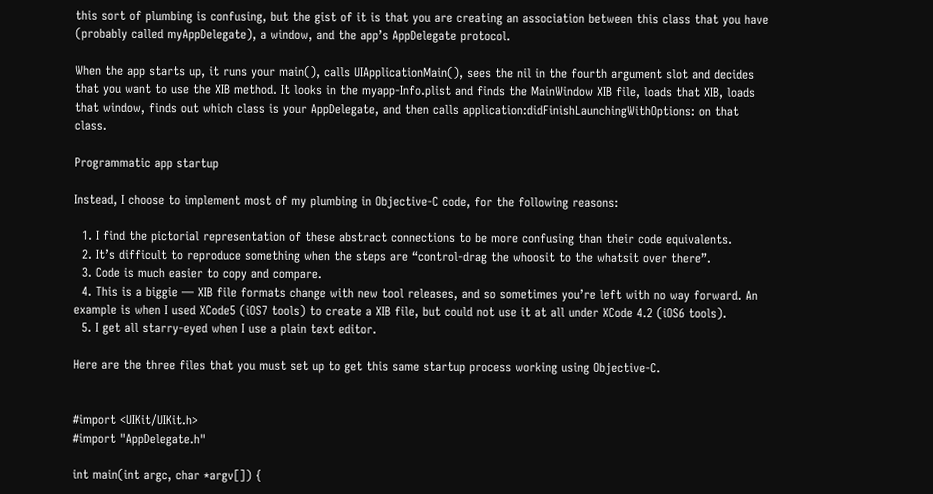this sort of plumbing is confusing, but the gist of it is that you are creating an association between this class that you have (probably called myAppDelegate), a window, and the app’s AppDelegate protocol.

When the app starts up, it runs your main(), calls UIApplicationMain(), sees the nil in the fourth argument slot and decides that you want to use the XIB method. It looks in the myapp-Info.plist and finds the MainWindow XIB file, loads that XIB, loads that window, finds out which class is your AppDelegate, and then calls application:didFinishLaunchingWithOptions: on that class.

Programmatic app startup

Instead, I choose to implement most of my plumbing in Objective-C code, for the following reasons:

  1. I find the pictorial representation of these abstract connections to be more confusing than their code equivalents.
  2. It’s difficult to reproduce something when the steps are “control-drag the whoosit to the whatsit over there”.
  3. Code is much easier to copy and compare.
  4. This is a biggie — XIB file formats change with new tool releases, and so sometimes you’re left with no way forward. An example is when I used XCode5 (iOS7 tools) to create a XIB file, but could not use it at all under XCode 4.2 (iOS6 tools).
  5. I get all starry-eyed when I use a plain text editor.

Here are the three files that you must set up to get this same startup process working using Objective-C.


#import <UIKit/UIKit.h>
#import "AppDelegate.h"

int main(int argc, char *argv[]) {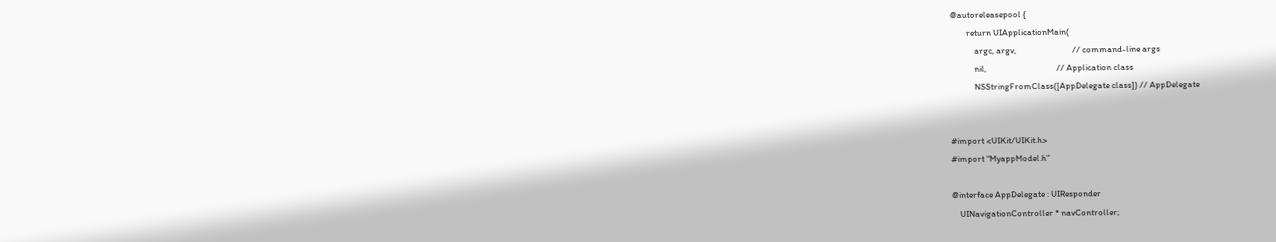@autoreleasepool {
        return UIApplicationMain(
            argc, argv,                            // command-line args
            nil,                                   // Application class
            NSStringFromClass([AppDelegate class]) // AppDelegate


#import <UIKit/UIKit.h>
#import "MyappModel.h"

@interface AppDelegate : UIResponder
    UINavigationController * navController;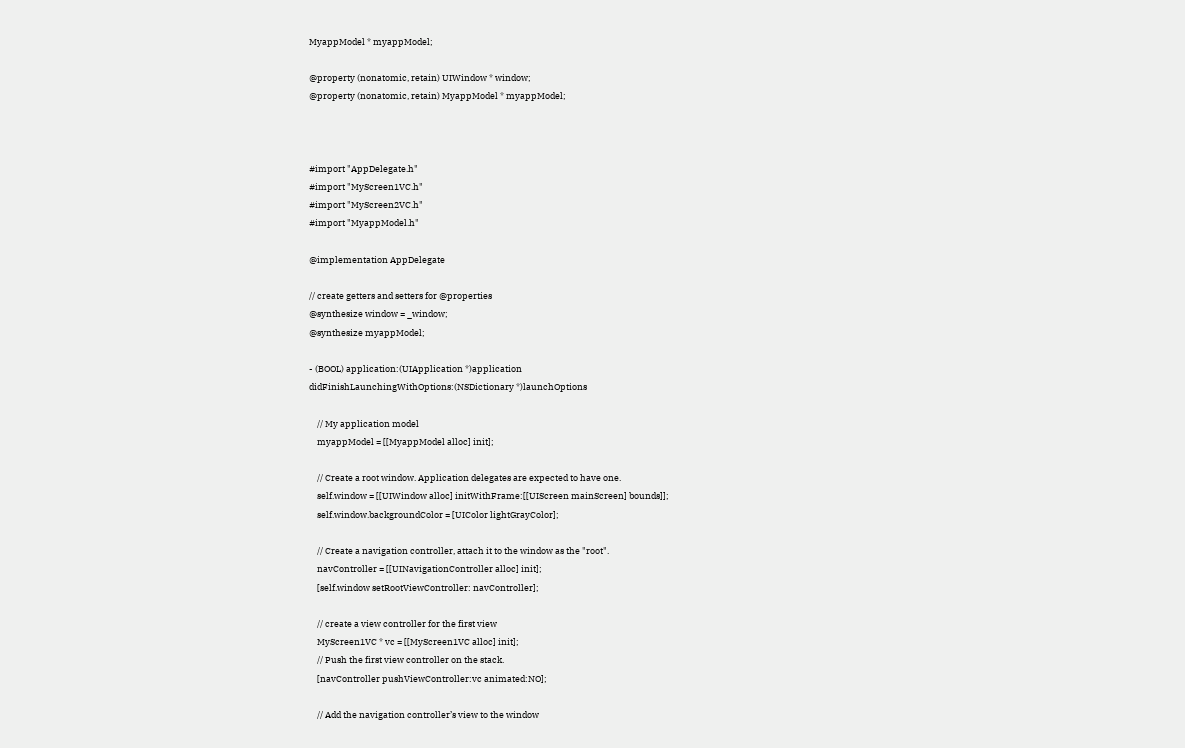MyappModel * myappModel;

@property (nonatomic, retain) UIWindow * window;
@property (nonatomic, retain) MyappModel * myappModel;



#import "AppDelegate.h"
#import "MyScreen1VC.h"
#import "MyScreen2VC.h"
#import "MyappModel.h"

@implementation AppDelegate

// create getters and setters for @properties
@synthesize window = _window;
@synthesize myappModel;

- (BOOL) application:(UIApplication *)application
didFinishLaunchingWithOptions:(NSDictionary *)launchOptions

    // My application model
    myappModel = [[MyappModel alloc] init];

    // Create a root window. Application delegates are expected to have one.
    self.window = [[UIWindow alloc] initWithFrame:[[UIScreen mainScreen] bounds]];
    self.window.backgroundColor = [UIColor lightGrayColor];

    // Create a navigation controller, attach it to the window as the "root".
    navController = [[UINavigationController alloc] init];
    [self.window setRootViewController: navController];

    // create a view controller for the first view
    MyScreen1VC * vc = [[MyScreen1VC alloc] init];
    // Push the first view controller on the stack.
    [navController pushViewController:vc animated:NO];

    // Add the navigation controller’s view to the window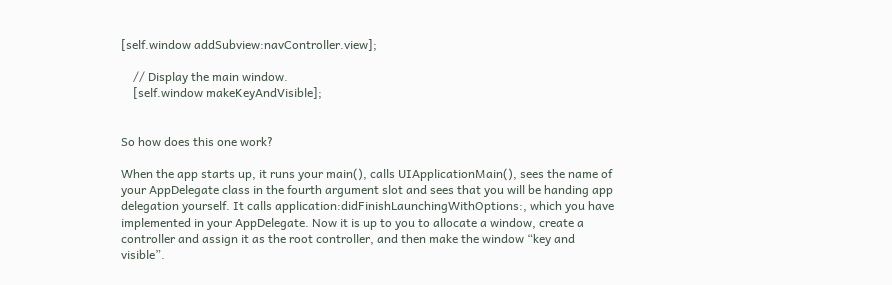[self.window addSubview:navController.view];

    // Display the main window.
    [self.window makeKeyAndVisible];


So how does this one work?

When the app starts up, it runs your main(), calls UIApplicationMain(), sees the name of your AppDelegate class in the fourth argument slot and sees that you will be handing app delegation yourself. It calls application:didFinishLaunchingWithOptions:, which you have implemented in your AppDelegate. Now it is up to you to allocate a window, create a controller and assign it as the root controller, and then make the window “key and visible”.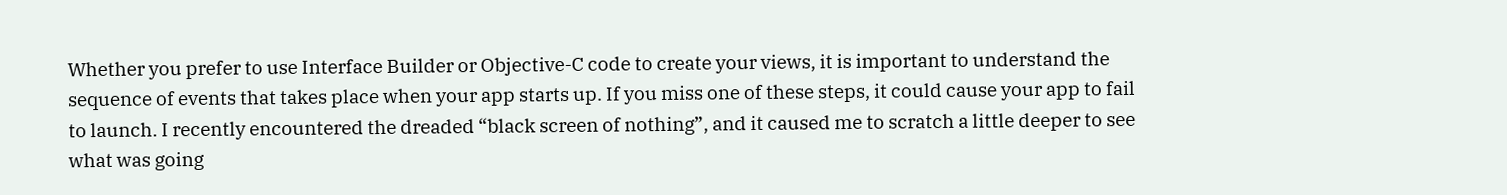Whether you prefer to use Interface Builder or Objective-C code to create your views, it is important to understand the sequence of events that takes place when your app starts up. If you miss one of these steps, it could cause your app to fail to launch. I recently encountered the dreaded “black screen of nothing”, and it caused me to scratch a little deeper to see what was going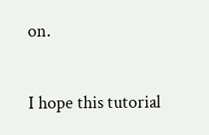on.

I hope this tutorial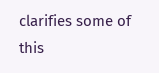clarifies some of this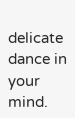delicate dance in your mind.